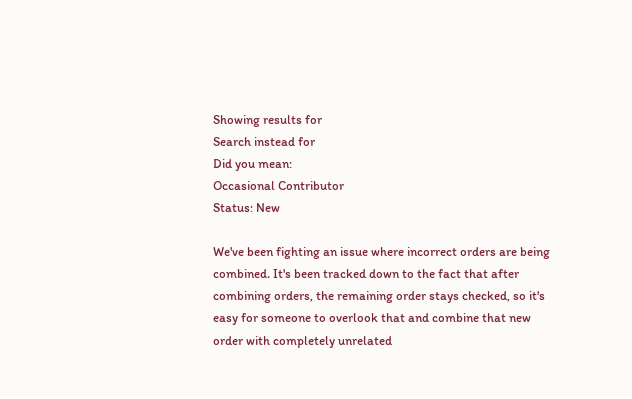Showing results for
Search instead for
Did you mean:
Occasional Contributor
Status: New

We've been fighting an issue where incorrect orders are being combined. It's been tracked down to the fact that after combining orders, the remaining order stays checked, so it's easy for someone to overlook that and combine that new order with completely unrelated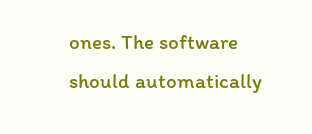ones. The software should automatically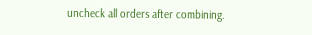uncheck all orders after combining.